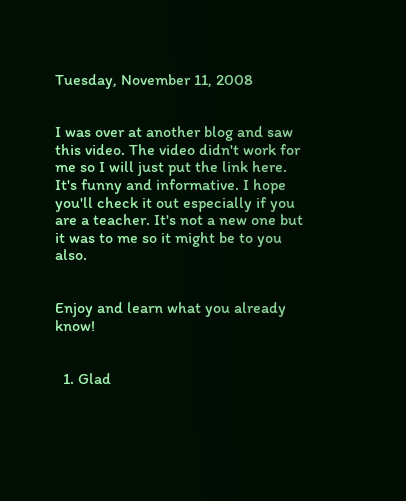Tuesday, November 11, 2008


I was over at another blog and saw this video. The video didn't work for me so I will just put the link here. It's funny and informative. I hope you'll check it out especially if you are a teacher. It's not a new one but it was to me so it might be to you also.


Enjoy and learn what you already know!


  1. Glad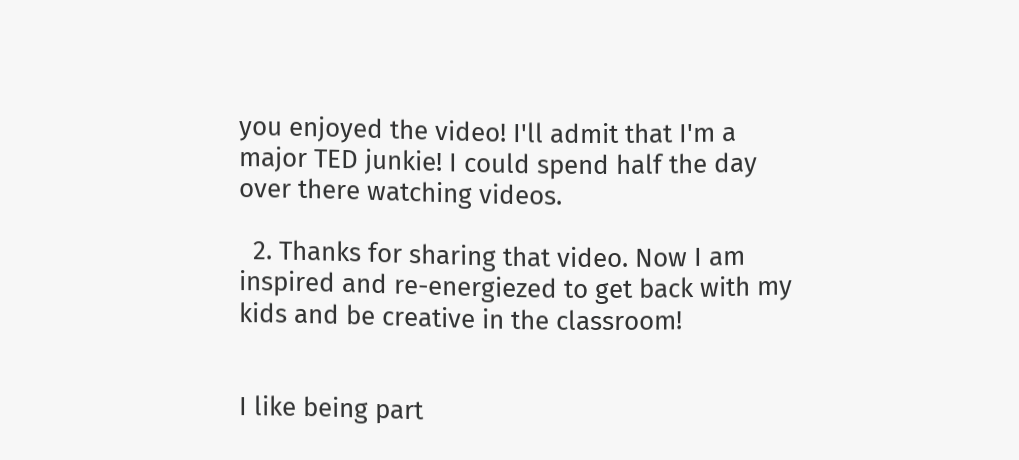you enjoyed the video! I'll admit that I'm a major TED junkie! I could spend half the day over there watching videos.

  2. Thanks for sharing that video. Now I am inspired and re-energiezed to get back with my kids and be creative in the classroom!


I like being part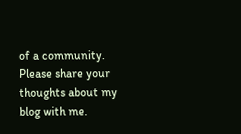of a community. Please share your thoughts about my blog with me.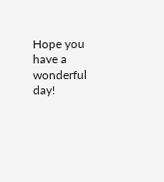Hope you have a wonderful day!